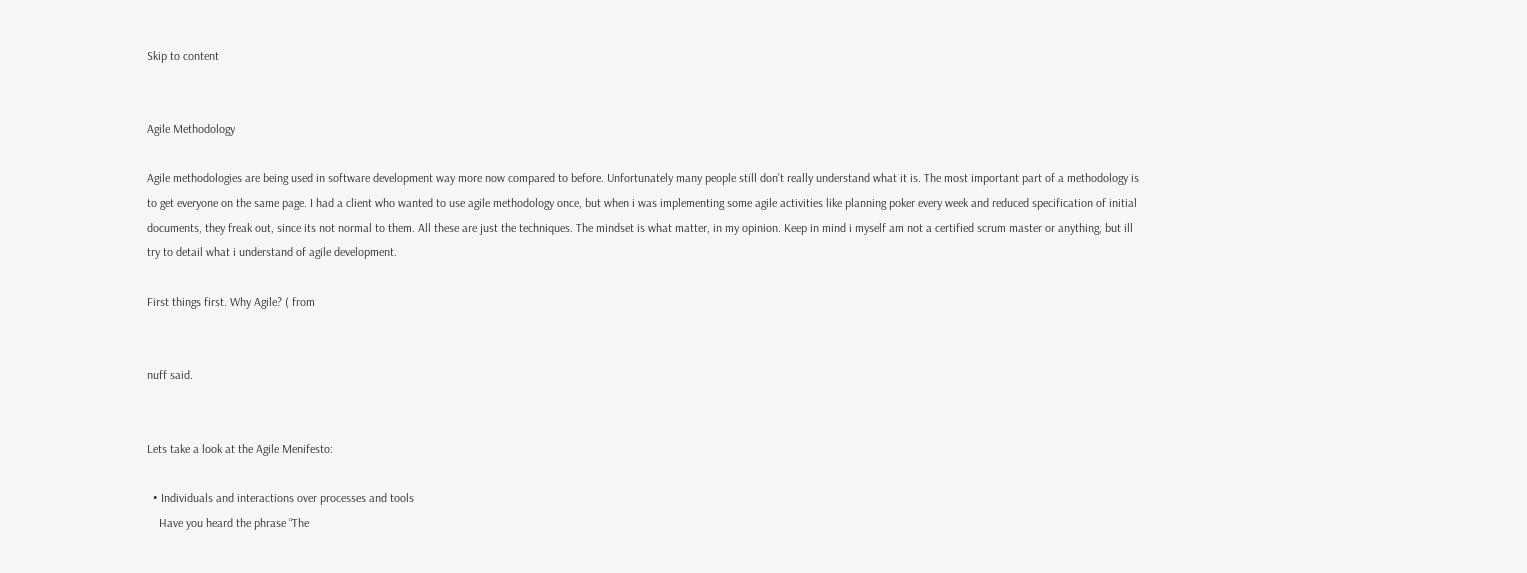Skip to content


Agile Methodology

Agile methodologies are being used in software development way more now compared to before. Unfortunately many people still don’t really understand what it is. The most important part of a methodology is to get everyone on the same page. I had a client who wanted to use agile methodology once, but when i was implementing some agile activities like planning poker every week and reduced specification of initial documents, they freak out, since its not normal to them. All these are just the techniques. The mindset is what matter, in my opinion. Keep in mind i myself am not a certified scrum master or anything, but ill try to detail what i understand of agile development.

First things first. Why Agile? ( from


nuff said.


Lets take a look at the Agile Menifesto:

  • Individuals and interactions over processes and tools
    Have you heard the phrase “The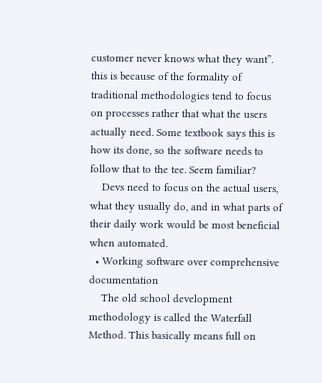customer never knows what they want”. this is because of the formality of traditional methodologies tend to focus on processes rather that what the users actually need. Some textbook says this is how its done, so the software needs to follow that to the tee. Seem familiar?
    Devs need to focus on the actual users, what they usually do, and in what parts of their daily work would be most beneficial when automated.
  • Working software over comprehensive documentation
    The old school development methodology is called the Waterfall Method. This basically means full on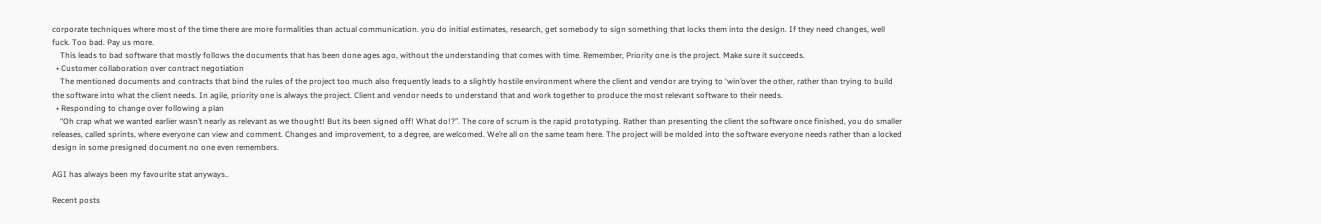corporate techniques where most of the time there are more formalities than actual communication. you do initial estimates, research, get somebody to sign something that locks them into the design. If they need changes, well fuck. Too bad. Pay us more.
    This leads to bad software that mostly follows the documents that has been done ages ago, without the understanding that comes with time. Remember, Priority one is the project. Make sure it succeeds.
  • Customer collaboration over contract negotiation
    The mentioned documents and contracts that bind the rules of the project too much also frequently leads to a slightly hostile environment where the client and vendor are trying to ‘win’over the other, rather than trying to build the software into what the client needs. In agile, priority one is always the project. Client and vendor needs to understand that and work together to produce the most relevant software to their needs.
  • Responding to change over following a plan
    “Oh crap what we wanted earlier wasn’t nearly as relevant as we thought! But its been signed off! What do!?”. The core of scrum is the rapid prototyping. Rather than presenting the client the software once finished, you do smaller releases, called sprints, where everyone can view and comment. Changes and improvement, to a degree, are welcomed. We’re all on the same team here. The project will be molded into the software everyone needs rather than a locked design in some presigned document no one even remembers.

AGI has always been my favourite stat anyways..

Recent posts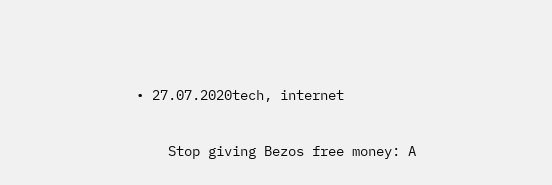• 27.07.2020tech, internet

    Stop giving Bezos free money: A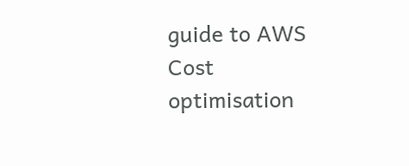guide to AWS Cost optimisation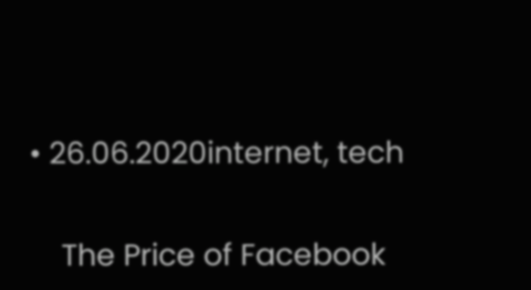• 26.06.2020internet, tech

    The Price of Facebook